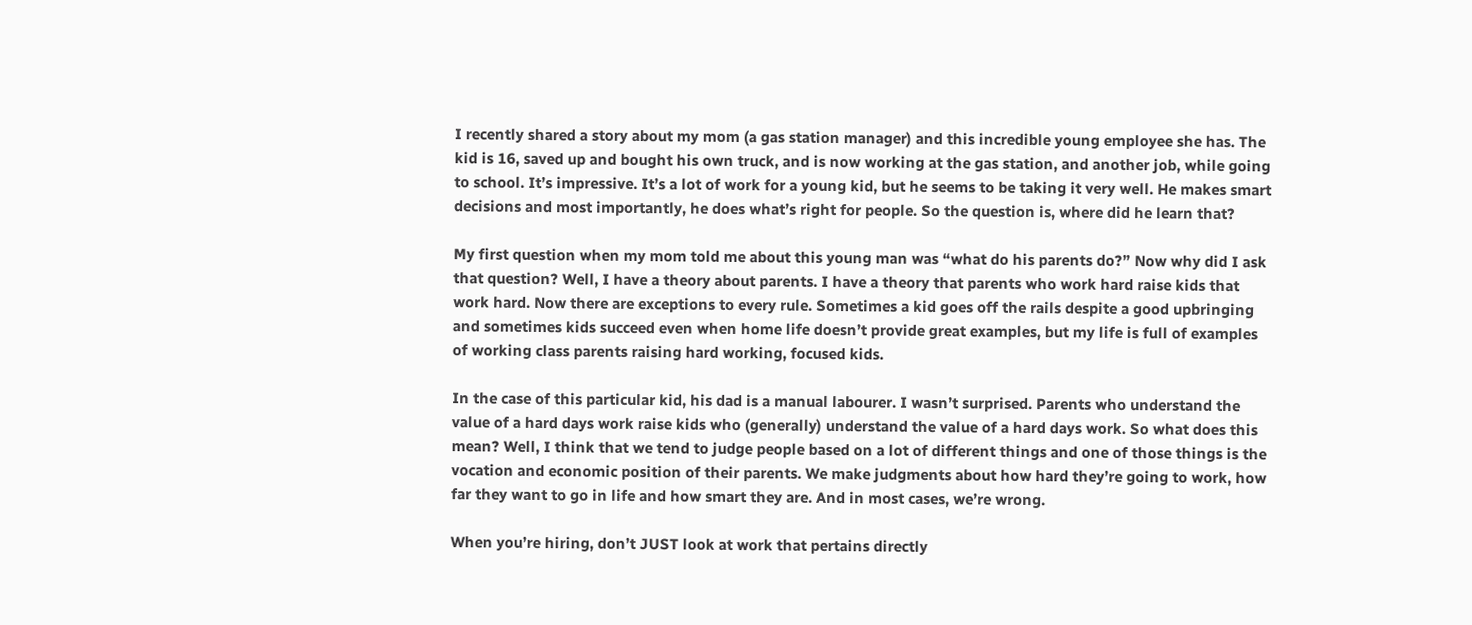I recently shared a story about my mom (a gas station manager) and this incredible young employee she has. The kid is 16, saved up and bought his own truck, and is now working at the gas station, and another job, while going to school. It’s impressive. It’s a lot of work for a young kid, but he seems to be taking it very well. He makes smart decisions and most importantly, he does what’s right for people. So the question is, where did he learn that?

My first question when my mom told me about this young man was “what do his parents do?” Now why did I ask that question? Well, I have a theory about parents. I have a theory that parents who work hard raise kids that work hard. Now there are exceptions to every rule. Sometimes a kid goes off the rails despite a good upbringing and sometimes kids succeed even when home life doesn’t provide great examples, but my life is full of examples of working class parents raising hard working, focused kids.

In the case of this particular kid, his dad is a manual labourer. I wasn’t surprised. Parents who understand the value of a hard days work raise kids who (generally) understand the value of a hard days work. So what does this mean? Well, I think that we tend to judge people based on a lot of different things and one of those things is the vocation and economic position of their parents. We make judgments about how hard they’re going to work, how far they want to go in life and how smart they are. And in most cases, we’re wrong.

When you’re hiring, don’t JUST look at work that pertains directly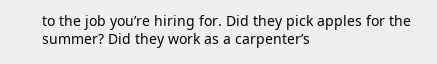to the job you’re hiring for. Did they pick apples for the summer? Did they work as a carpenter’s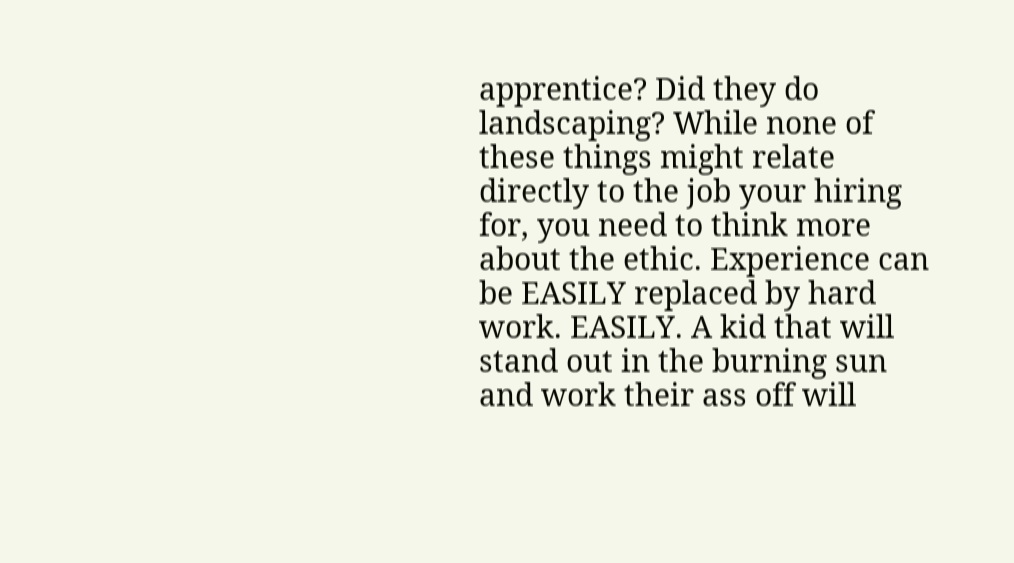apprentice? Did they do landscaping? While none of these things might relate directly to the job your hiring for, you need to think more about the ethic. Experience can be EASILY replaced by hard work. EASILY. A kid that will stand out in the burning sun and work their ass off will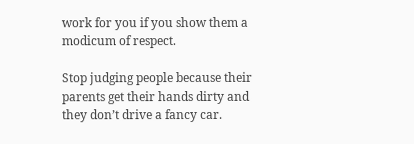work for you if you show them a modicum of respect.

Stop judging people because their parents get their hands dirty and they don’t drive a fancy car.